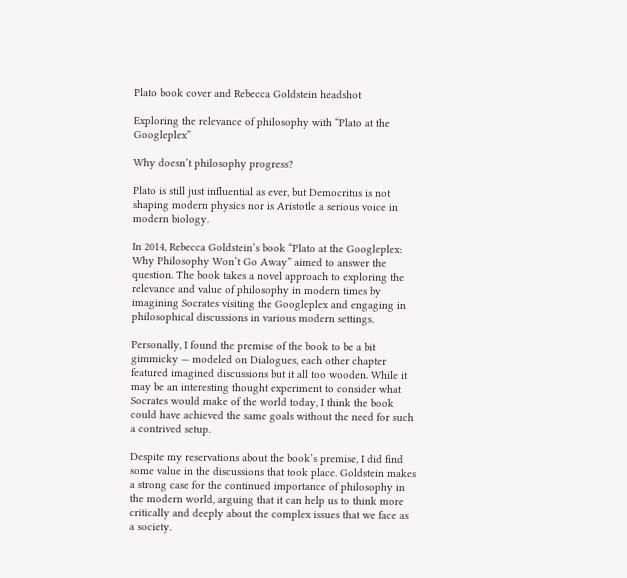Plato book cover and Rebecca Goldstein headshot

Exploring the relevance of philosophy with “Plato at the Googleplex”

Why doesn’t philosophy progress?

Plato is still just influential as ever, but Democritus is not shaping modern physics nor is Aristotle a serious voice in modern biology.

In 2014, Rebecca Goldstein’s book “Plato at the Googleplex: Why Philosophy Won’t Go Away” aimed to answer the question. The book takes a novel approach to exploring the relevance and value of philosophy in modern times by imagining Socrates visiting the Googleplex and engaging in philosophical discussions in various modern settings.

Personally, I found the premise of the book to be a bit gimmicky — modeled on Dialogues, each other chapter featured imagined discussions but it all too wooden. While it may be an interesting thought experiment to consider what Socrates would make of the world today, I think the book could have achieved the same goals without the need for such a contrived setup.

Despite my reservations about the book’s premise, I did find some value in the discussions that took place. Goldstein makes a strong case for the continued importance of philosophy in the modern world, arguing that it can help us to think more critically and deeply about the complex issues that we face as a society.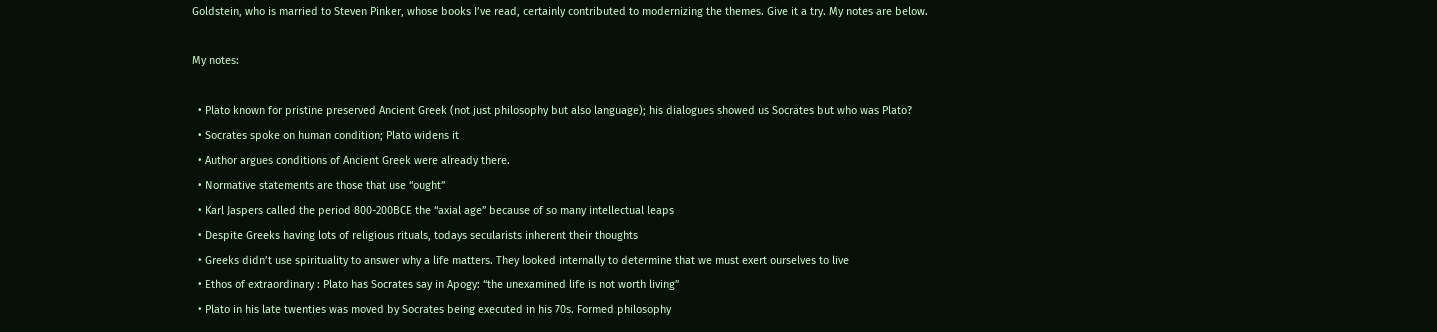Goldstein, who is married to Steven Pinker, whose books I’ve read, certainly contributed to modernizing the themes. Give it a try. My notes are below.

My notes:

  • Plato known for pristine preserved Ancient Greek (not just philosophy but also language); his dialogues showed us Socrates but who was Plato?
  • Socrates spoke on human condition; Plato widens it
  • Author argues conditions of Ancient Greek were already there.
  • Normative statements are those that use “ought”
  • Karl Jaspers called the period 800-200BCE the “axial age” because of so many intellectual leaps
  • Despite Greeks having lots of religious rituals, todays secularists inherent their thoughts
  • Greeks didn’t use spirituality to answer why a life matters. They looked internally to determine that we must exert ourselves to live
  • Ethos of extraordinary : Plato has Socrates say in Apogy: “the unexamined life is not worth living”
  • Plato in his late twenties was moved by Socrates being executed in his 70s. Formed philosophy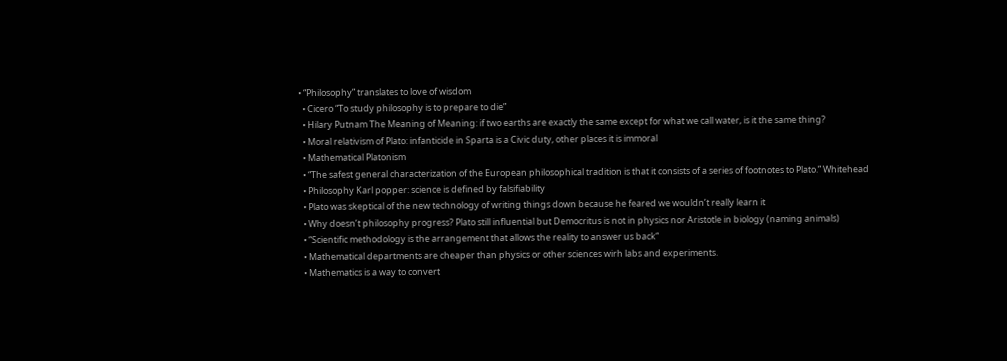• “Philosophy” translates to love of wisdom
  • Cicero “To study philosophy is to prepare to die”
  • Hilary Putnam The Meaning of Meaning: if two earths are exactly the same except for what we call water, is it the same thing?
  • Moral relativism of Plato: infanticide in Sparta is a Civic duty, other places it is immoral
  • Mathematical Platonism
  • “The safest general characterization of the European philosophical tradition is that it consists of a series of footnotes to Plato.” Whitehead
  • Philosophy Karl popper: science is defined by falsifiability
  • Plato was skeptical of the new technology of writing things down because he feared we wouldn’t really learn it
  • Why doesn’t philosophy progress? Plato still influential but Democritus is not in physics nor Aristotle in biology (naming animals)
  • “Scientific methodology is the arrangement that allows the reality to answer us back“
  • Mathematical departments are cheaper than physics or other sciences wirh labs and experiments.
  • Mathematics is a way to convert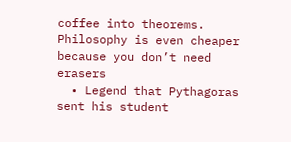coffee into theorems. Philosophy is even cheaper because you don’t need erasers
  • Legend that Pythagoras sent his student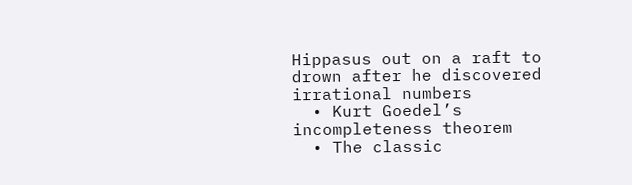Hippasus out on a raft to drown after he discovered irrational numbers
  • Kurt Goedel’s incompleteness theorem
  • The classic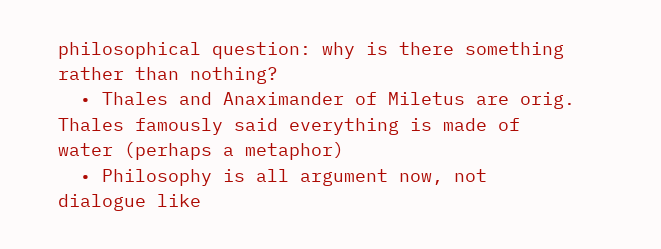philosophical question: why is there something rather than nothing?
  • Thales and Anaximander of Miletus are orig. Thales famously said everything is made of water (perhaps a metaphor)
  • Philosophy is all argument now, not dialogue like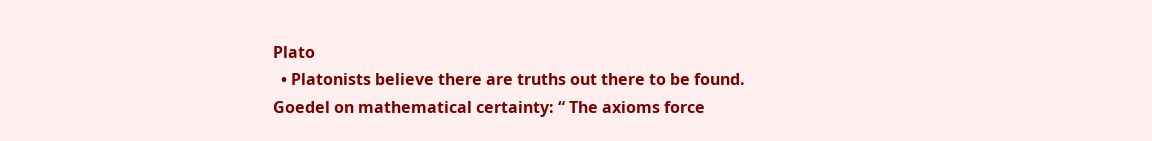Plato
  • Platonists believe there are truths out there to be found. Goedel on mathematical certainty: “ The axioms force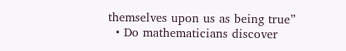themselves upon us as being true”
  • Do mathematicians discover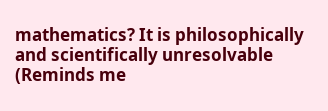mathematics? It is philosophically and scientifically unresolvable (Reminds me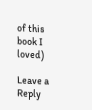of this book I loved)

Leave a Reply